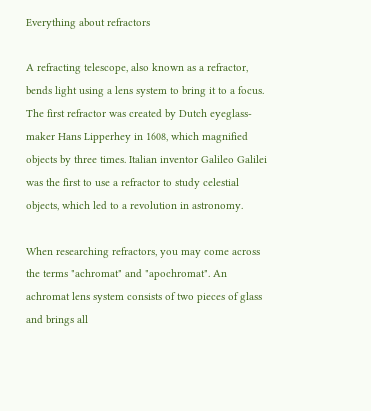Everything about refractors

A refracting telescope, also known as a refractor, bends light using a lens system to bring it to a focus. The first refractor was created by Dutch eyeglass-maker Hans Lipperhey in 1608, which magnified objects by three times. Italian inventor Galileo Galilei was the first to use a refractor to study celestial objects, which led to a revolution in astronomy.

When researching refractors, you may come across the terms "achromat" and "apochromat". An achromat lens system consists of two pieces of glass and brings all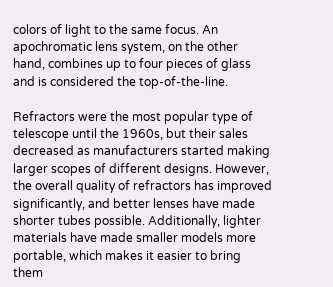colors of light to the same focus. An apochromatic lens system, on the other hand, combines up to four pieces of glass and is considered the top-of-the-line.

Refractors were the most popular type of telescope until the 1960s, but their sales decreased as manufacturers started making larger scopes of different designs. However, the overall quality of refractors has improved significantly, and better lenses have made shorter tubes possible. Additionally, lighter materials have made smaller models more portable, which makes it easier to bring them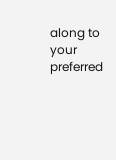along to your preferred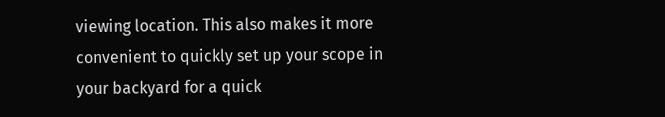viewing location. This also makes it more convenient to quickly set up your scope in your backyard for a quick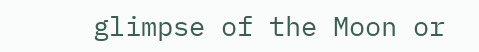glimpse of the Moon or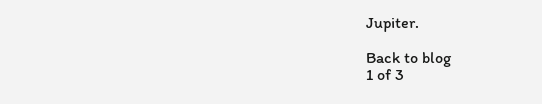Jupiter.

Back to blog
1 of 3